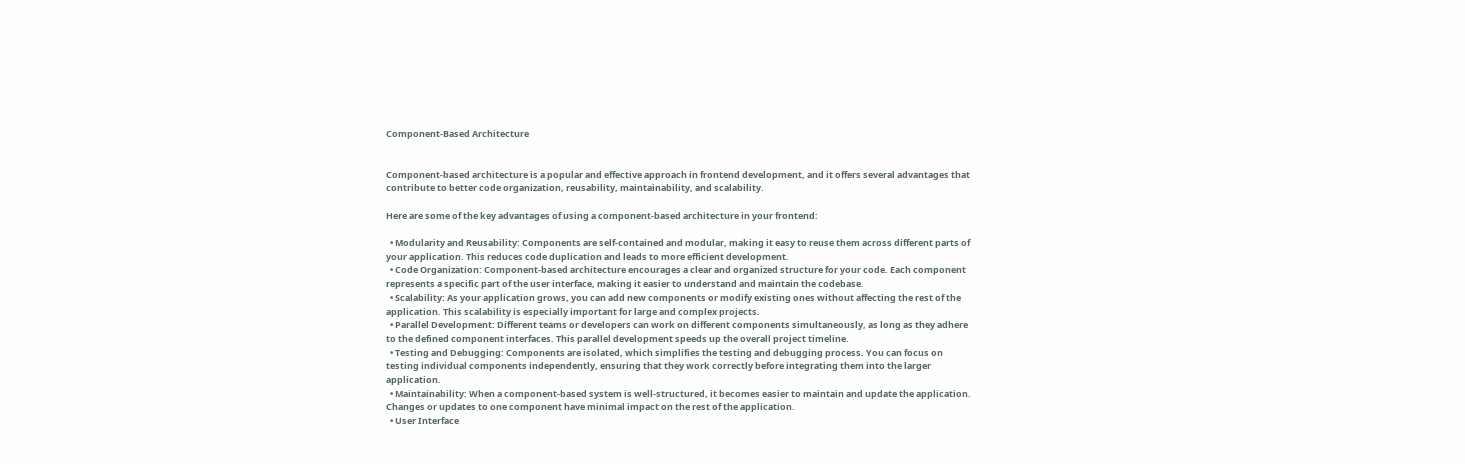Component-Based Architecture


Component-based architecture is a popular and effective approach in frontend development, and it offers several advantages that contribute to better code organization, reusability, maintainability, and scalability.

Here are some of the key advantages of using a component-based architecture in your frontend:

  • Modularity and Reusability: Components are self-contained and modular, making it easy to reuse them across different parts of your application. This reduces code duplication and leads to more efficient development.
  • Code Organization: Component-based architecture encourages a clear and organized structure for your code. Each component represents a specific part of the user interface, making it easier to understand and maintain the codebase.
  • Scalability: As your application grows, you can add new components or modify existing ones without affecting the rest of the application. This scalability is especially important for large and complex projects.
  • Parallel Development: Different teams or developers can work on different components simultaneously, as long as they adhere to the defined component interfaces. This parallel development speeds up the overall project timeline.
  • Testing and Debugging: Components are isolated, which simplifies the testing and debugging process. You can focus on testing individual components independently, ensuring that they work correctly before integrating them into the larger application.
  • Maintainability: When a component-based system is well-structured, it becomes easier to maintain and update the application. Changes or updates to one component have minimal impact on the rest of the application.
  • User Interface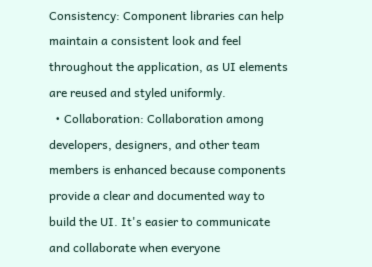Consistency: Component libraries can help maintain a consistent look and feel throughout the application, as UI elements are reused and styled uniformly.
  • Collaboration: Collaboration among developers, designers, and other team members is enhanced because components provide a clear and documented way to build the UI. It's easier to communicate and collaborate when everyone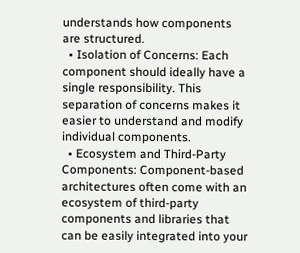understands how components are structured.
  • Isolation of Concerns: Each component should ideally have a single responsibility. This separation of concerns makes it easier to understand and modify individual components.
  • Ecosystem and Third-Party Components: Component-based architectures often come with an ecosystem of third-party components and libraries that can be easily integrated into your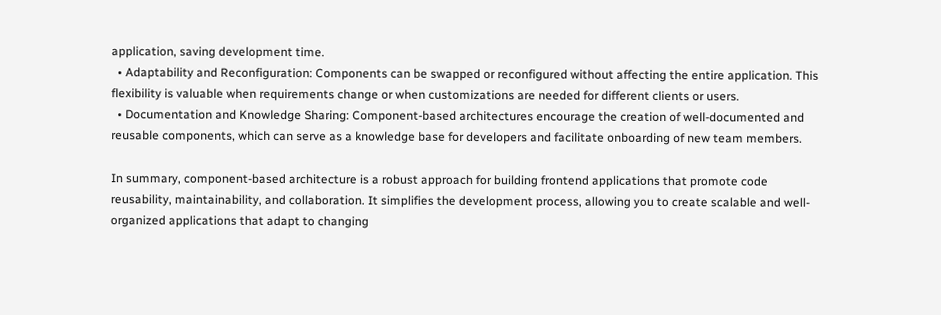application, saving development time.
  • Adaptability and Reconfiguration: Components can be swapped or reconfigured without affecting the entire application. This flexibility is valuable when requirements change or when customizations are needed for different clients or users.
  • Documentation and Knowledge Sharing: Component-based architectures encourage the creation of well-documented and reusable components, which can serve as a knowledge base for developers and facilitate onboarding of new team members.

In summary, component-based architecture is a robust approach for building frontend applications that promote code reusability, maintainability, and collaboration. It simplifies the development process, allowing you to create scalable and well-organized applications that adapt to changing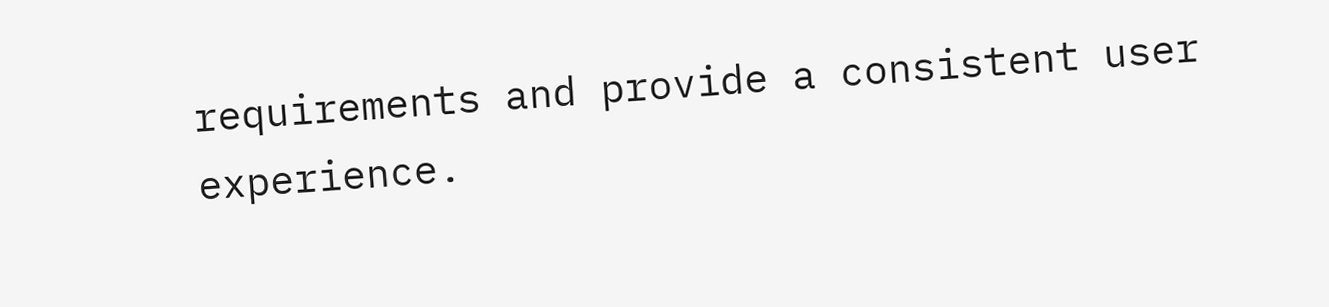requirements and provide a consistent user experience.